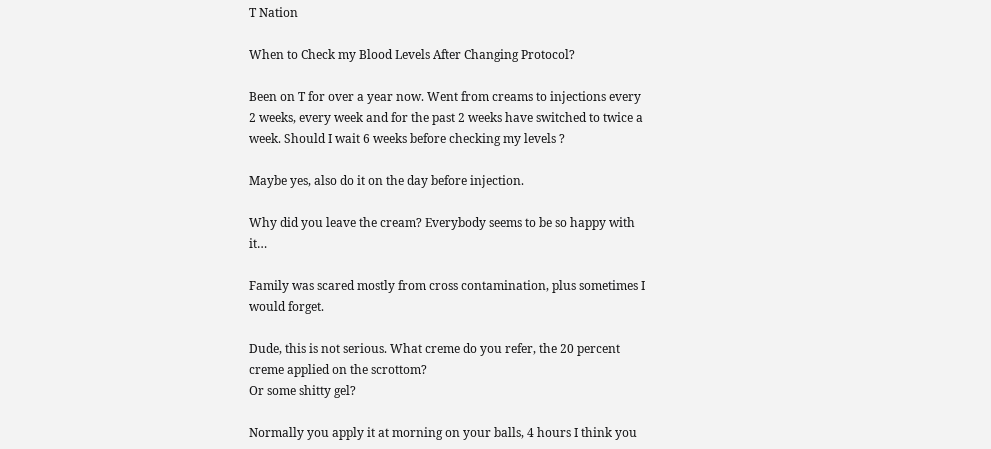T Nation

When to Check my Blood Levels After Changing Protocol?

Been on T for over a year now. Went from creams to injections every 2 weeks, every week and for the past 2 weeks have switched to twice a week. Should I wait 6 weeks before checking my levels ?

Maybe yes, also do it on the day before injection.

Why did you leave the cream? Everybody seems to be so happy with it…

Family was scared mostly from cross contamination, plus sometimes I would forget.

Dude, this is not serious. What creme do you refer, the 20 percent creme applied on the scrottom?
Or some shitty gel?

Normally you apply it at morning on your balls, 4 hours I think you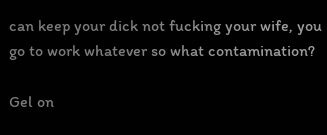can keep your dick not fucking your wife, you go to work whatever so what contamination?

Gel on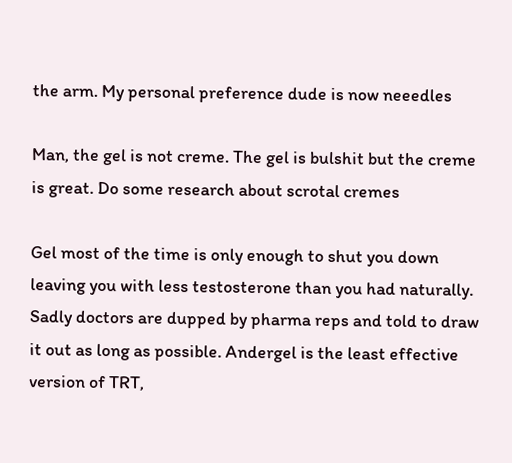the arm. My personal preference dude is now neeedles

Man, the gel is not creme. The gel is bulshit but the creme is great. Do some research about scrotal cremes

Gel most of the time is only enough to shut you down leaving you with less testosterone than you had naturally. Sadly doctors are dupped by pharma reps and told to draw it out as long as possible. Andergel is the least effective version of TRT,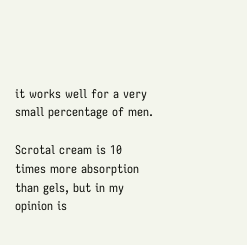it works well for a very small percentage of men.

Scrotal cream is 10 times more absorption than gels, but in my opinion is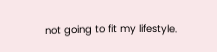not going to fit my lifestyle.